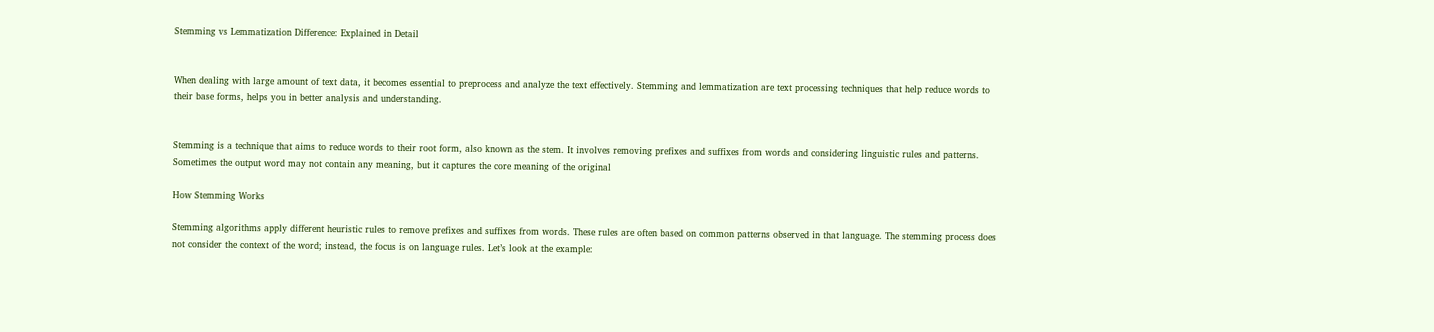Stemming vs Lemmatization Difference: Explained in Detail


When dealing with large amount of text data, it becomes essential to preprocess and analyze the text effectively. Stemming and lemmatization are text processing techniques that help reduce words to their base forms, helps you in better analysis and understanding.


Stemming is a technique that aims to reduce words to their root form, also known as the stem. It involves removing prefixes and suffixes from words and considering linguistic rules and patterns. Sometimes the output word may not contain any meaning, but it captures the core meaning of the original

How Stemming Works

Stemming algorithms apply different heuristic rules to remove prefixes and suffixes from words. These rules are often based on common patterns observed in that language. The stemming process does not consider the context of the word; instead, the focus is on language rules. Let’s look at the example: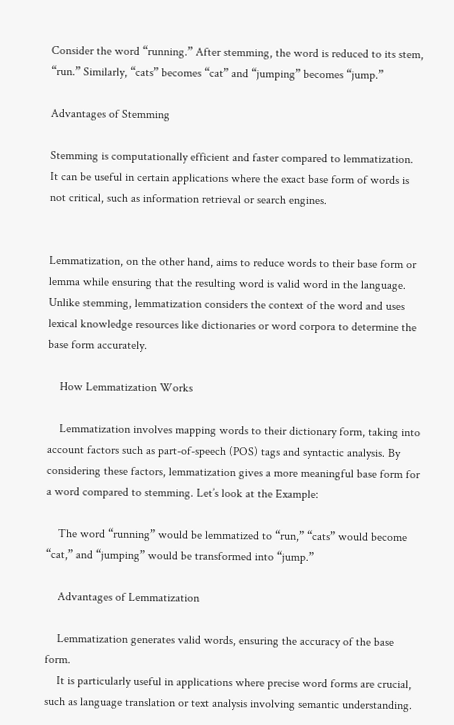Consider the word “running.” After stemming, the word is reduced to its stem, “run.” Similarly, “cats” becomes “cat” and “jumping” becomes “jump.”

Advantages of Stemming

Stemming is computationally efficient and faster compared to lemmatization.
It can be useful in certain applications where the exact base form of words is not critical, such as information retrieval or search engines.


Lemmatization, on the other hand, aims to reduce words to their base form or lemma while ensuring that the resulting word is valid word in the language. Unlike stemming, lemmatization considers the context of the word and uses lexical knowledge resources like dictionaries or word corpora to determine the base form accurately.

    How Lemmatization Works

    Lemmatization involves mapping words to their dictionary form, taking into account factors such as part-of-speech (POS) tags and syntactic analysis. By considering these factors, lemmatization gives a more meaningful base form for a word compared to stemming. Let’s look at the Example:

    The word “running” would be lemmatized to “run,” “cats” would become “cat,” and “jumping” would be transformed into “jump.”

    Advantages of Lemmatization

    Lemmatization generates valid words, ensuring the accuracy of the base form.
    It is particularly useful in applications where precise word forms are crucial, such as language translation or text analysis involving semantic understanding.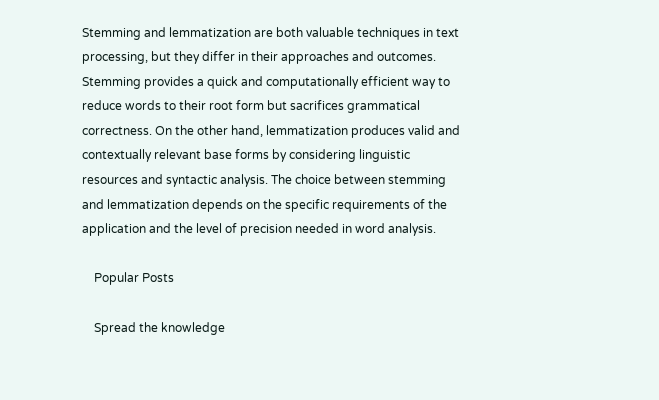Stemming and lemmatization are both valuable techniques in text processing, but they differ in their approaches and outcomes. Stemming provides a quick and computationally efficient way to reduce words to their root form but sacrifices grammatical correctness. On the other hand, lemmatization produces valid and contextually relevant base forms by considering linguistic resources and syntactic analysis. The choice between stemming and lemmatization depends on the specific requirements of the application and the level of precision needed in word analysis.

    Popular Posts

    Spread the knowledge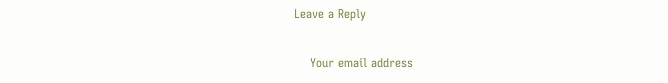Leave a Reply

    Your email address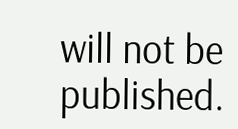will not be published.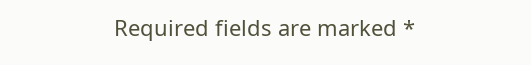Required fields are marked *